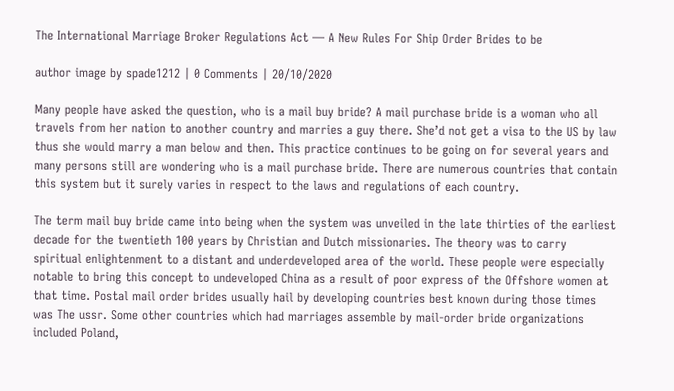The International Marriage Broker Regulations Act — A New Rules For Ship Order Brides to be

author image by spade1212 | 0 Comments | 20/10/2020

Many people have asked the question, who is a mail buy bride? A mail purchase bride is a woman who all travels from her nation to another country and marries a guy there. She’d not get a visa to the US by law thus she would marry a man below and then. This practice continues to be going on for several years and many persons still are wondering who is a mail purchase bride. There are numerous countries that contain this system but it surely varies in respect to the laws and regulations of each country.

The term mail buy bride came into being when the system was unveiled in the late thirties of the earliest decade for the twentieth 100 years by Christian and Dutch missionaries. The theory was to carry spiritual enlightenment to a distant and underdeveloped area of the world. These people were especially notable to bring this concept to undeveloped China as a result of poor express of the Offshore women at that time. Postal mail order brides usually hail by developing countries best known during those times was The ussr. Some other countries which had marriages assemble by mail-order bride organizations included Poland,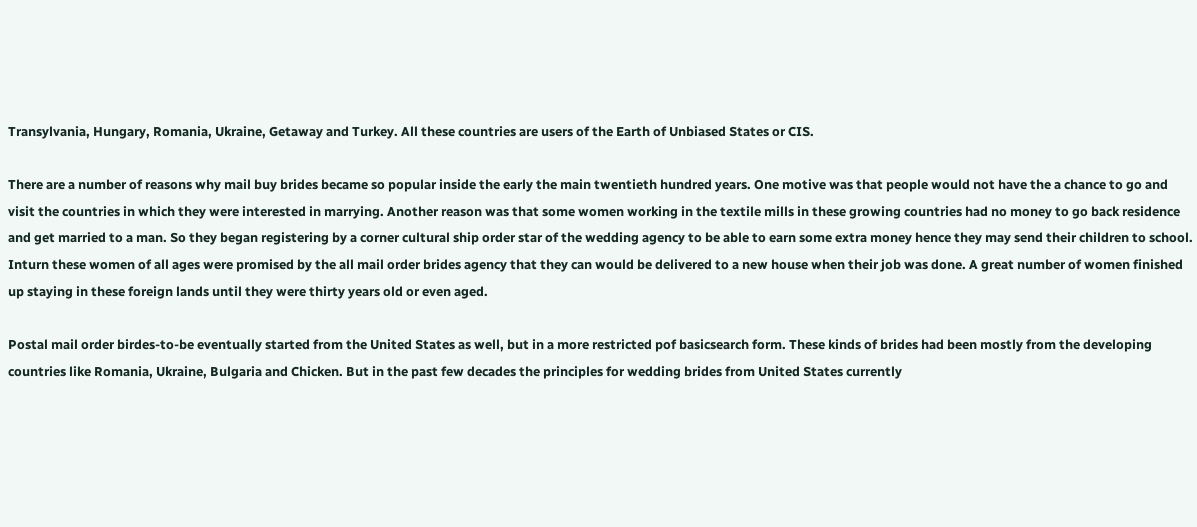Transylvania, Hungary, Romania, Ukraine, Getaway and Turkey. All these countries are users of the Earth of Unbiased States or CIS.

There are a number of reasons why mail buy brides became so popular inside the early the main twentieth hundred years. One motive was that people would not have the a chance to go and visit the countries in which they were interested in marrying. Another reason was that some women working in the textile mills in these growing countries had no money to go back residence and get married to a man. So they began registering by a corner cultural ship order star of the wedding agency to be able to earn some extra money hence they may send their children to school. Inturn these women of all ages were promised by the all mail order brides agency that they can would be delivered to a new house when their job was done. A great number of women finished up staying in these foreign lands until they were thirty years old or even aged.

Postal mail order birdes-to-be eventually started from the United States as well, but in a more restricted pof basicsearch form. These kinds of brides had been mostly from the developing countries like Romania, Ukraine, Bulgaria and Chicken. But in the past few decades the principles for wedding brides from United States currently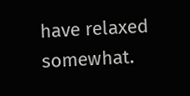have relaxed somewhat.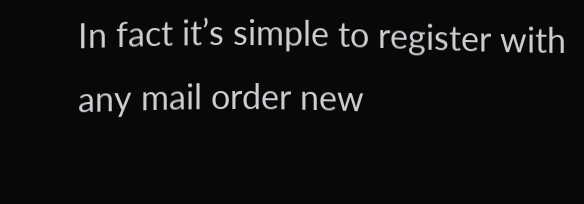In fact it’s simple to register with any mail order new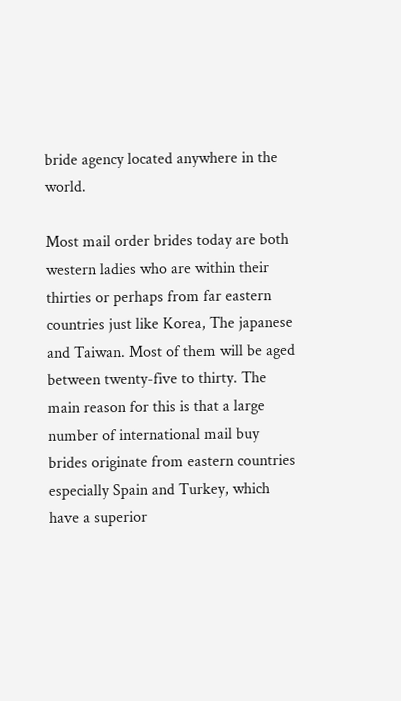bride agency located anywhere in the world.

Most mail order brides today are both western ladies who are within their thirties or perhaps from far eastern countries just like Korea, The japanese and Taiwan. Most of them will be aged between twenty-five to thirty. The main reason for this is that a large number of international mail buy brides originate from eastern countries especially Spain and Turkey, which have a superior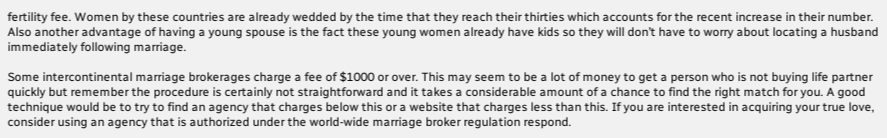fertility fee. Women by these countries are already wedded by the time that they reach their thirties which accounts for the recent increase in their number. Also another advantage of having a young spouse is the fact these young women already have kids so they will don’t have to worry about locating a husband immediately following marriage.

Some intercontinental marriage brokerages charge a fee of $1000 or over. This may seem to be a lot of money to get a person who is not buying life partner quickly but remember the procedure is certainly not straightforward and it takes a considerable amount of a chance to find the right match for you. A good technique would be to try to find an agency that charges below this or a website that charges less than this. If you are interested in acquiring your true love, consider using an agency that is authorized under the world-wide marriage broker regulation respond.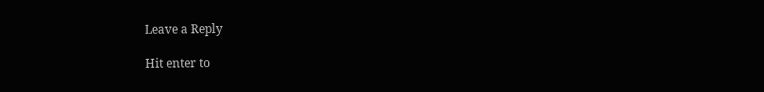Leave a Reply

Hit enter to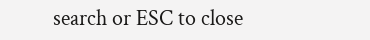search or ESC to close